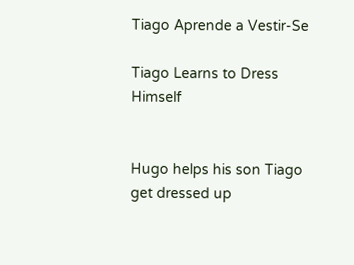Tiago Aprende a Vestir-Se

Tiago Learns to Dress Himself


Hugo helps his son Tiago get dressed up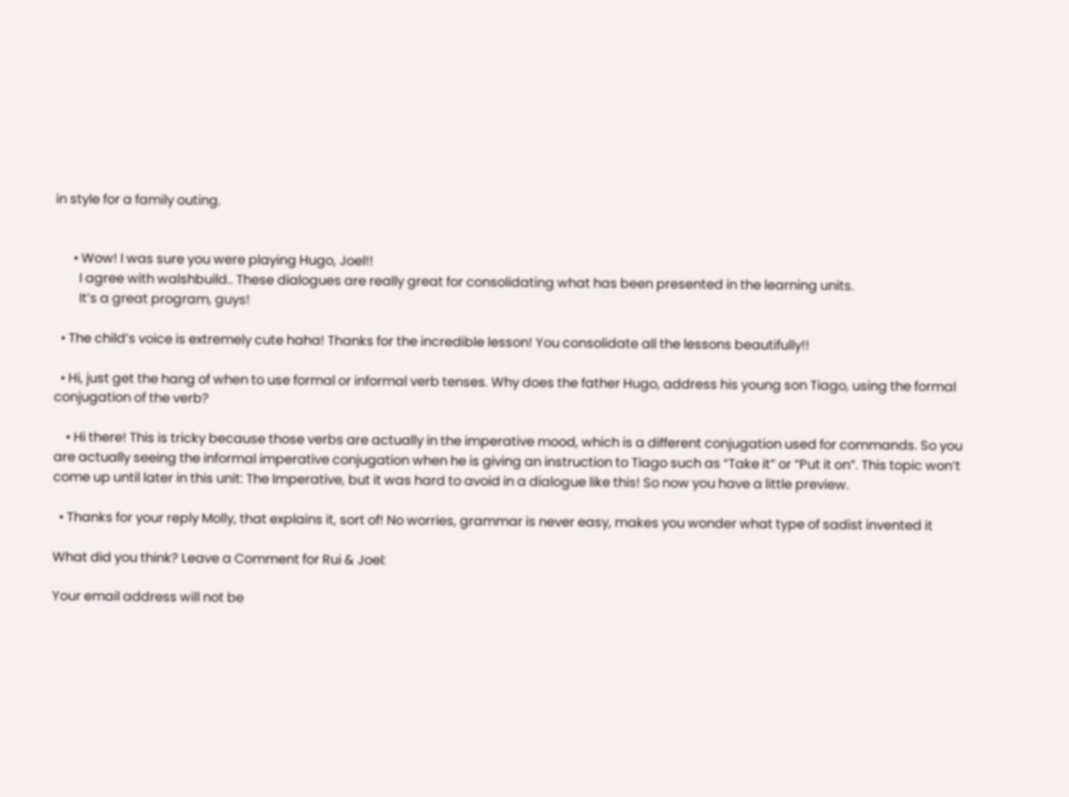in style for a family outing.


      • Wow! I was sure you were playing Hugo, Joel!!
        I agree with walshbuild.. These dialogues are really great for consolidating what has been presented in the learning units.
        It’s a great program, guys!

  • The child’s voice is extremely cute haha! Thanks for the incredible lesson! You consolidate all the lessons beautifully!!

  • Hi, just get the hang of when to use formal or informal verb tenses. Why does the father Hugo, address his young son Tiago, using the formal conjugation of the verb?

    • Hi there! This is tricky because those verbs are actually in the imperative mood, which is a different conjugation used for commands. So you are actually seeing the informal imperative conjugation when he is giving an instruction to Tiago such as “Take it” or “Put it on”. This topic won’t come up until later in this unit: The Imperative, but it was hard to avoid in a dialogue like this! So now you have a little preview.

  • Thanks for your reply Molly, that explains it, sort of! No worries, grammar is never easy, makes you wonder what type of sadist invented it

What did you think? Leave a Comment for Rui & Joel:

Your email address will not be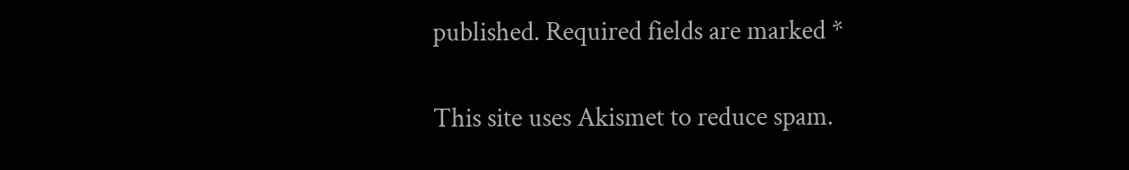published. Required fields are marked *

This site uses Akismet to reduce spam.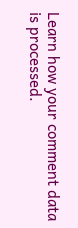Learn how your comment data is processed.